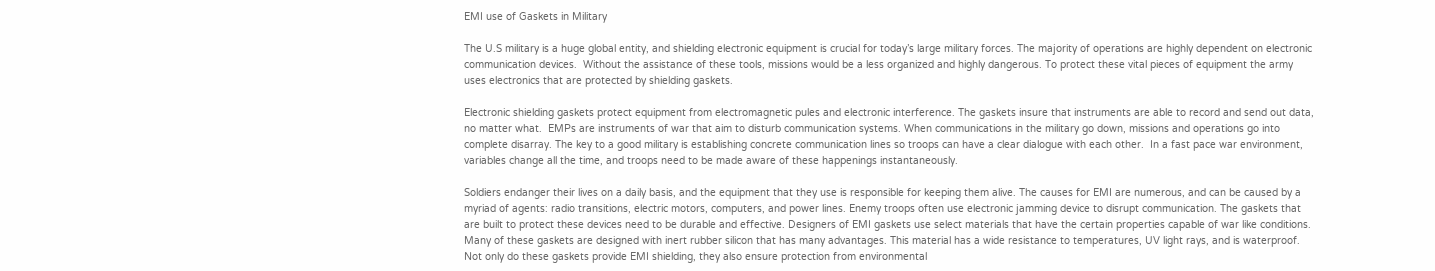EMI use of Gaskets in Military

The U.S military is a huge global entity, and shielding electronic equipment is crucial for today’s large military forces. The majority of operations are highly dependent on electronic communication devices.  Without the assistance of these tools, missions would be a less organized and highly dangerous. To protect these vital pieces of equipment the army uses electronics that are protected by shielding gaskets.

Electronic shielding gaskets protect equipment from electromagnetic pules and electronic interference. The gaskets insure that instruments are able to record and send out data, no matter what.  EMPs are instruments of war that aim to disturb communication systems. When communications in the military go down, missions and operations go into complete disarray. The key to a good military is establishing concrete communication lines so troops can have a clear dialogue with each other.  In a fast pace war environment, variables change all the time, and troops need to be made aware of these happenings instantaneously.

Soldiers endanger their lives on a daily basis, and the equipment that they use is responsible for keeping them alive. The causes for EMI are numerous, and can be caused by a myriad of agents: radio transitions, electric motors, computers, and power lines. Enemy troops often use electronic jamming device to disrupt communication. The gaskets that are built to protect these devices need to be durable and effective. Designers of EMI gaskets use select materials that have the certain properties capable of war like conditions.  Many of these gaskets are designed with inert rubber silicon that has many advantages. This material has a wide resistance to temperatures, UV light rays, and is waterproof.  Not only do these gaskets provide EMI shielding, they also ensure protection from environmental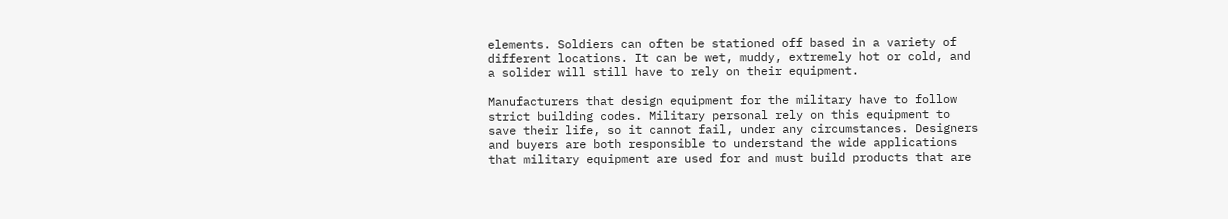elements. Soldiers can often be stationed off based in a variety of different locations. It can be wet, muddy, extremely hot or cold, and a solider will still have to rely on their equipment.

Manufacturers that design equipment for the military have to follow strict building codes. Military personal rely on this equipment to save their life, so it cannot fail, under any circumstances. Designers and buyers are both responsible to understand the wide applications that military equipment are used for and must build products that are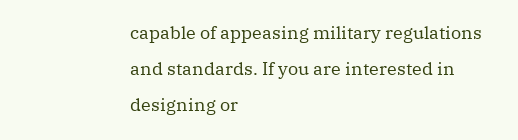capable of appeasing military regulations and standards. If you are interested in designing or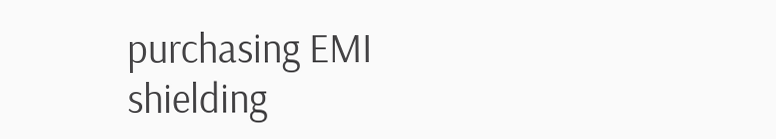purchasing EMI shielding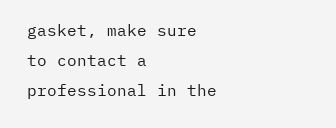gasket, make sure to contact a professional in the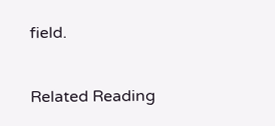field.

Related Reading